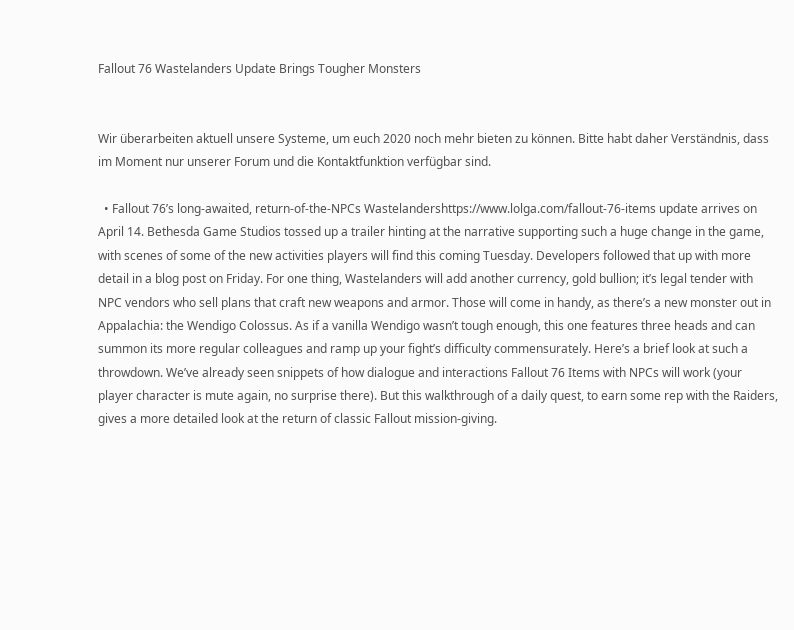Fallout 76 Wastelanders Update Brings Tougher Monsters


Wir überarbeiten aktuell unsere Systeme, um euch 2020 noch mehr bieten zu können. Bitte habt daher Verständnis, dass im Moment nur unserer Forum und die Kontaktfunktion verfügbar sind.

  • Fallout 76’s long-awaited, return-of-the-NPCs Wastelandershttps://www.lolga.com/fallout-76-items update arrives on April 14. Bethesda Game Studios tossed up a trailer hinting at the narrative supporting such a huge change in the game, with scenes of some of the new activities players will find this coming Tuesday. Developers followed that up with more detail in a blog post on Friday. For one thing, Wastelanders will add another currency, gold bullion; it’s legal tender with NPC vendors who sell plans that craft new weapons and armor. Those will come in handy, as there’s a new monster out in Appalachia: the Wendigo Colossus. As if a vanilla Wendigo wasn’t tough enough, this one features three heads and can summon its more regular colleagues and ramp up your fight’s difficulty commensurately. Here’s a brief look at such a throwdown. We’ve already seen snippets of how dialogue and interactions Fallout 76 Items with NPCs will work (your player character is mute again, no surprise there). But this walkthrough of a daily quest, to earn some rep with the Raiders, gives a more detailed look at the return of classic Fallout mission-giving.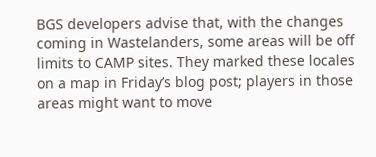BGS developers advise that, with the changes coming in Wastelanders, some areas will be off limits to CAMP sites. They marked these locales on a map in Friday’s blog post; players in those areas might want to move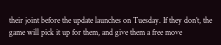their joint before the update launches on Tuesday. If they don’t, the game will pick it up for them, and give them a free move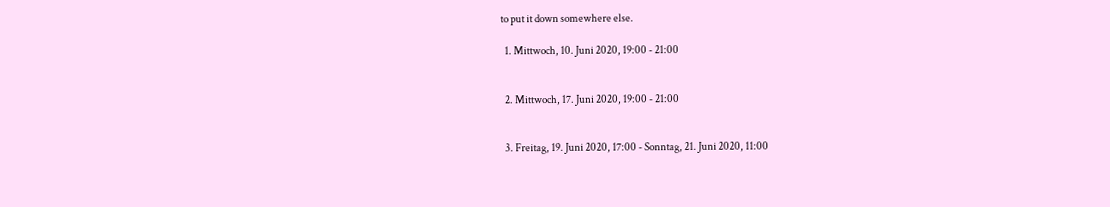to put it down somewhere else.

  1. Mittwoch, 10. Juni 2020, 19:00 - 21:00


  2. Mittwoch, 17. Juni 2020, 19:00 - 21:00


  3. Freitag, 19. Juni 2020, 17:00 - Sonntag, 21. Juni 2020, 11:00